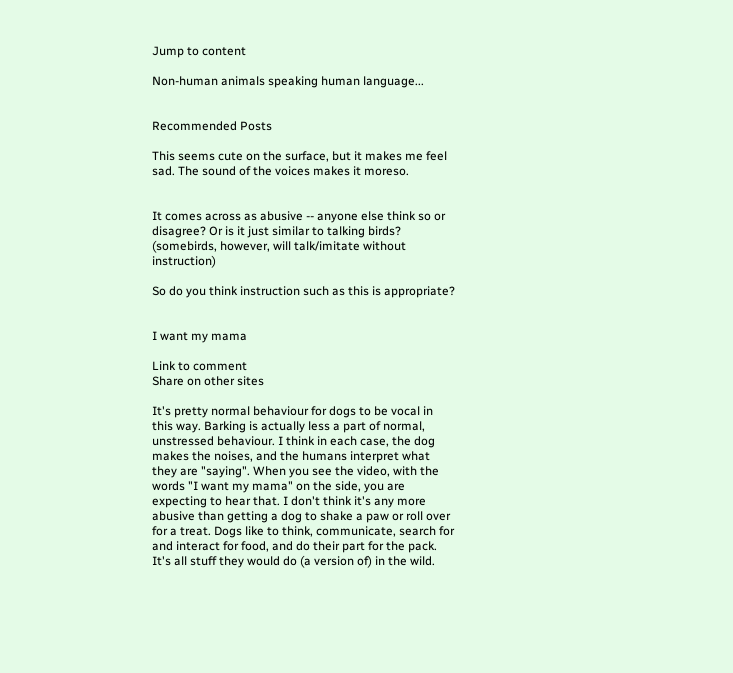Jump to content

Non-human animals speaking human language...


Recommended Posts

This seems cute on the surface, but it makes me feel sad. The sound of the voices makes it moreso.


It comes across as abusive -- anyone else think so or disagree? Or is it just similar to talking birds? (somebirds, however, will talk/imitate without instruction)

So do you think instruction such as this is appropriate?


I want my mama

Link to comment
Share on other sites

It's pretty normal behaviour for dogs to be vocal in this way. Barking is actually less a part of normal, unstressed behaviour. I think in each case, the dog makes the noises, and the humans interpret what they are "saying". When you see the video, with the words "I want my mama" on the side, you are expecting to hear that. I don't think it's any more abusive than getting a dog to shake a paw or roll over for a treat. Dogs like to think, communicate, search for and interact for food, and do their part for the pack. It's all stuff they would do (a version of) in the wild.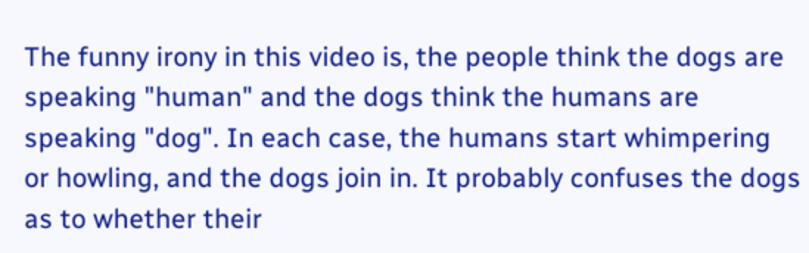The funny irony in this video is, the people think the dogs are speaking "human" and the dogs think the humans are speaking "dog". In each case, the humans start whimpering or howling, and the dogs join in. It probably confuses the dogs as to whether their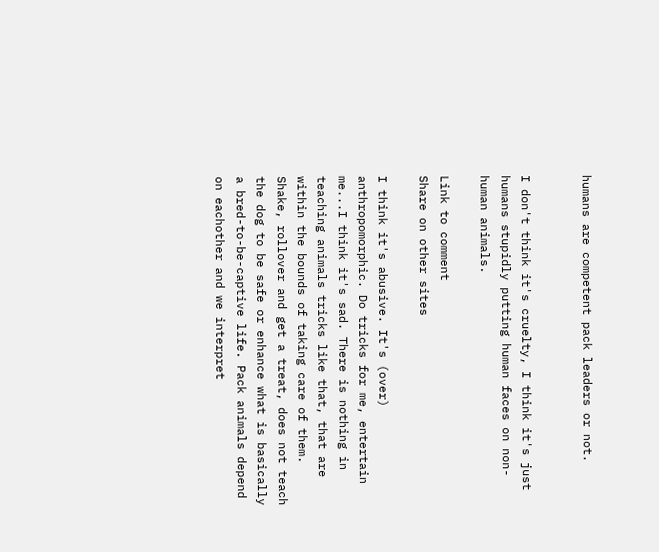humans are competent pack leaders or not.


I don't think it's cruelty, I think it's just humans stupidly putting human faces on non-human animals.

Link to comment
Share on other sites

I think it's abusive. It's (over) anthropomorphic. Do tricks for me, entertain me...I think it's sad. There is nothing in teaching animals tricks like that, that are within the bounds of taking care of them. Shake, rollover and get a treat, does not teach the dog to be safe or enhance what is basically a bred-to-be-captive life. Pack animals depend on eachother and we interpret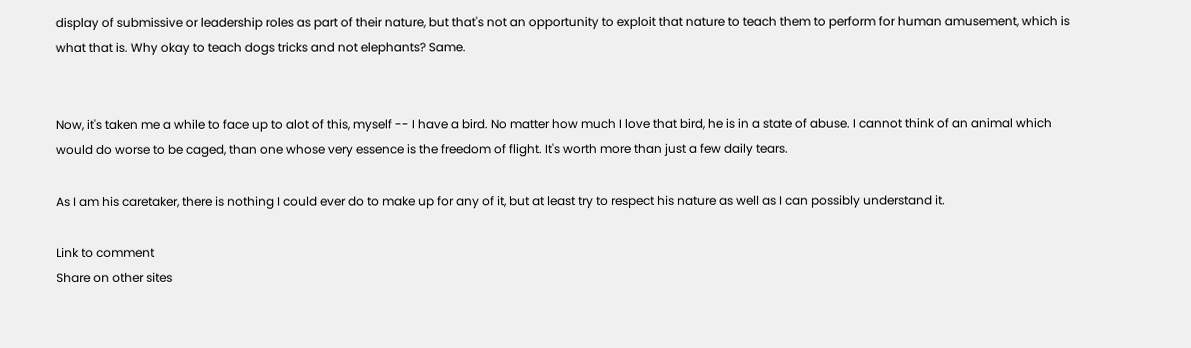display of submissive or leadership roles as part of their nature, but that's not an opportunity to exploit that nature to teach them to perform for human amusement, which is what that is. Why okay to teach dogs tricks and not elephants? Same.


Now, it's taken me a while to face up to alot of this, myself -- I have a bird. No matter how much I love that bird, he is in a state of abuse. I cannot think of an animal which would do worse to be caged, than one whose very essence is the freedom of flight. It's worth more than just a few daily tears.

As I am his caretaker, there is nothing I could ever do to make up for any of it, but at least try to respect his nature as well as I can possibly understand it.

Link to comment
Share on other sites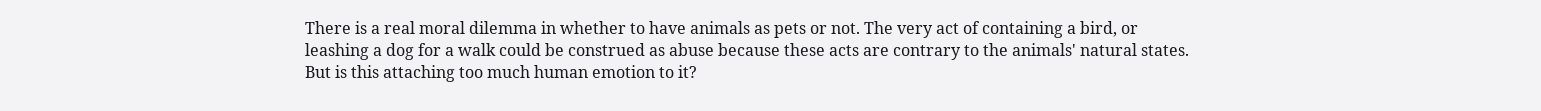There is a real moral dilemma in whether to have animals as pets or not. The very act of containing a bird, or leashing a dog for a walk could be construed as abuse because these acts are contrary to the animals' natural states. But is this attaching too much human emotion to it?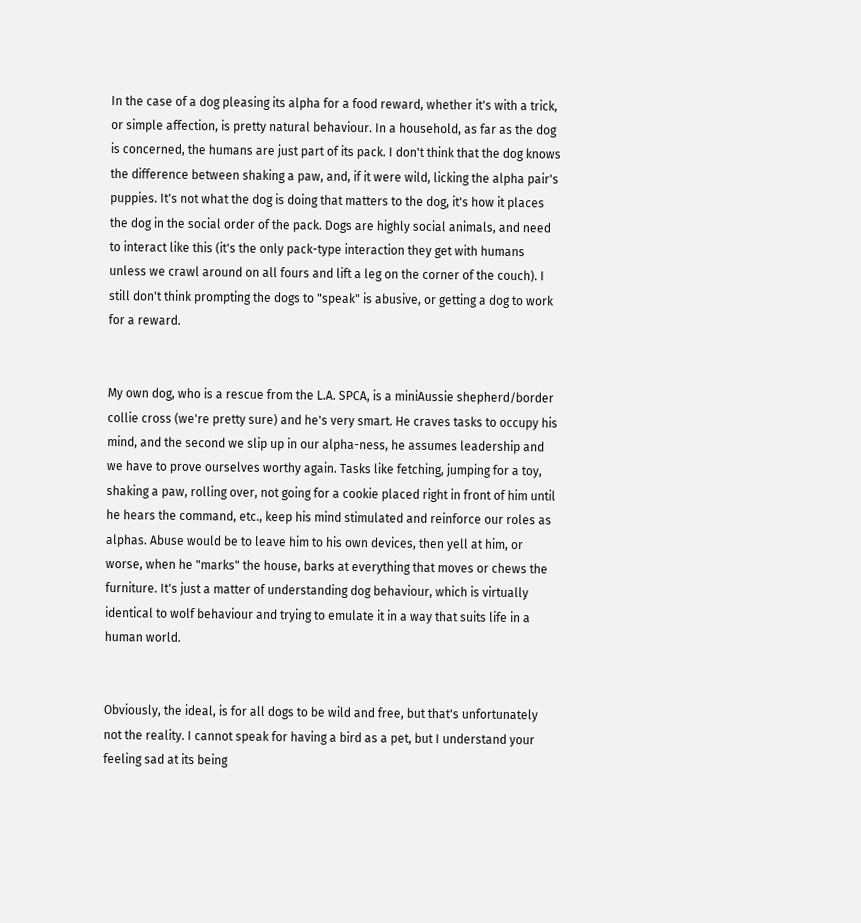In the case of a dog pleasing its alpha for a food reward, whether it's with a trick, or simple affection, is pretty natural behaviour. In a household, as far as the dog is concerned, the humans are just part of its pack. I don't think that the dog knows the difference between shaking a paw, and, if it were wild, licking the alpha pair's puppies. It's not what the dog is doing that matters to the dog, it's how it places the dog in the social order of the pack. Dogs are highly social animals, and need to interact like this (it's the only pack-type interaction they get with humans unless we crawl around on all fours and lift a leg on the corner of the couch). I still don't think prompting the dogs to "speak" is abusive, or getting a dog to work for a reward.


My own dog, who is a rescue from the L.A. SPCA, is a miniAussie shepherd/border collie cross (we're pretty sure) and he's very smart. He craves tasks to occupy his mind, and the second we slip up in our alpha-ness, he assumes leadership and we have to prove ourselves worthy again. Tasks like fetching, jumping for a toy, shaking a paw, rolling over, not going for a cookie placed right in front of him until he hears the command, etc., keep his mind stimulated and reinforce our roles as alphas. Abuse would be to leave him to his own devices, then yell at him, or worse, when he "marks" the house, barks at everything that moves or chews the furniture. It's just a matter of understanding dog behaviour, which is virtually identical to wolf behaviour and trying to emulate it in a way that suits life in a human world.


Obviously, the ideal, is for all dogs to be wild and free, but that's unfortunately not the reality. I cannot speak for having a bird as a pet, but I understand your feeling sad at its being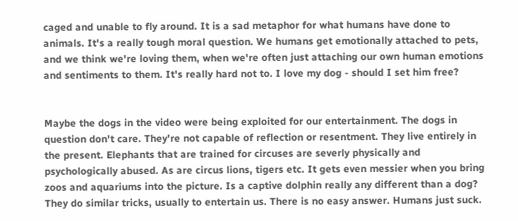caged and unable to fly around. It is a sad metaphor for what humans have done to animals. It's a really tough moral question. We humans get emotionally attached to pets, and we think we're loving them, when we're often just attaching our own human emotions and sentiments to them. It's really hard not to. I love my dog - should I set him free?


Maybe the dogs in the video were being exploited for our entertainment. The dogs in question don't care. They're not capable of reflection or resentment. They live entirely in the present. Elephants that are trained for circuses are severly physically and psychologically abused. As are circus lions, tigers etc. It gets even messier when you bring zoos and aquariums into the picture. Is a captive dolphin really any different than a dog? They do similar tricks, usually to entertain us. There is no easy answer. Humans just suck.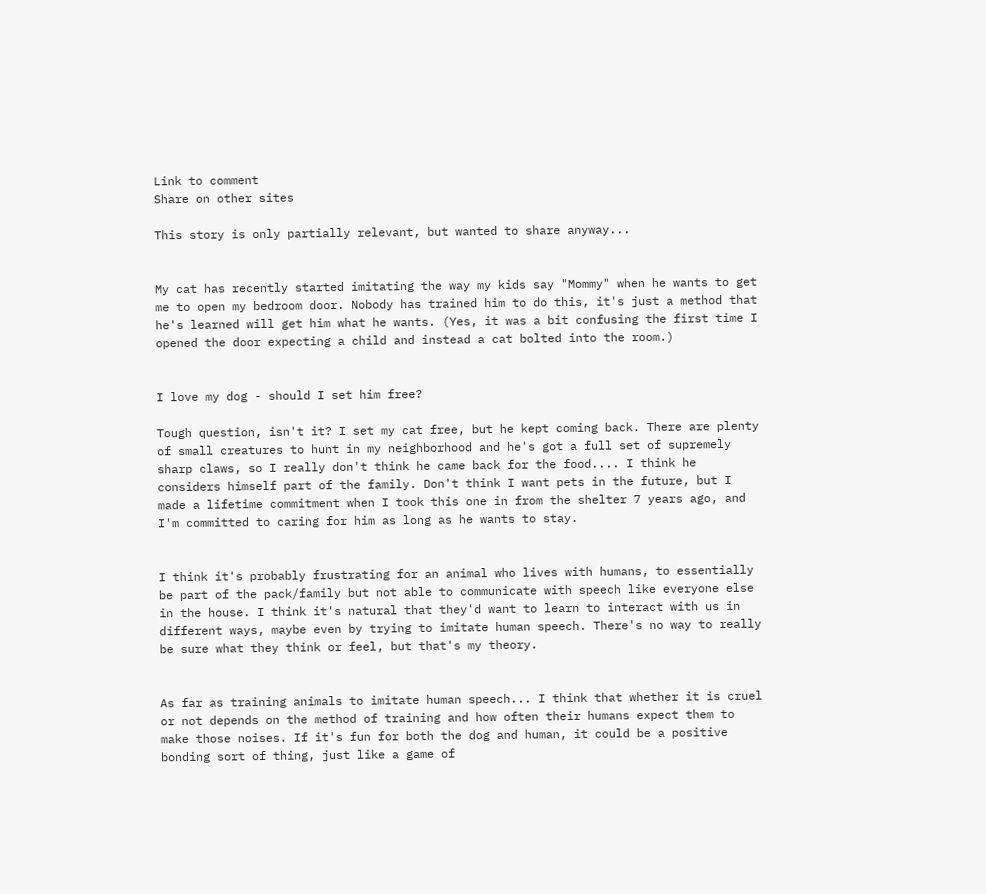Link to comment
Share on other sites

This story is only partially relevant, but wanted to share anyway...


My cat has recently started imitating the way my kids say "Mommy" when he wants to get me to open my bedroom door. Nobody has trained him to do this, it's just a method that he's learned will get him what he wants. (Yes, it was a bit confusing the first time I opened the door expecting a child and instead a cat bolted into the room.)


I love my dog - should I set him free?

Tough question, isn't it? I set my cat free, but he kept coming back. There are plenty of small creatures to hunt in my neighborhood and he's got a full set of supremely sharp claws, so I really don't think he came back for the food.... I think he considers himself part of the family. Don't think I want pets in the future, but I made a lifetime commitment when I took this one in from the shelter 7 years ago, and I'm committed to caring for him as long as he wants to stay.


I think it's probably frustrating for an animal who lives with humans, to essentially be part of the pack/family but not able to communicate with speech like everyone else in the house. I think it's natural that they'd want to learn to interact with us in different ways, maybe even by trying to imitate human speech. There's no way to really be sure what they think or feel, but that's my theory.


As far as training animals to imitate human speech... I think that whether it is cruel or not depends on the method of training and how often their humans expect them to make those noises. If it's fun for both the dog and human, it could be a positive bonding sort of thing, just like a game of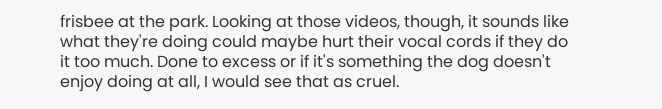frisbee at the park. Looking at those videos, though, it sounds like what they're doing could maybe hurt their vocal cords if they do it too much. Done to excess or if it's something the dog doesn't enjoy doing at all, I would see that as cruel.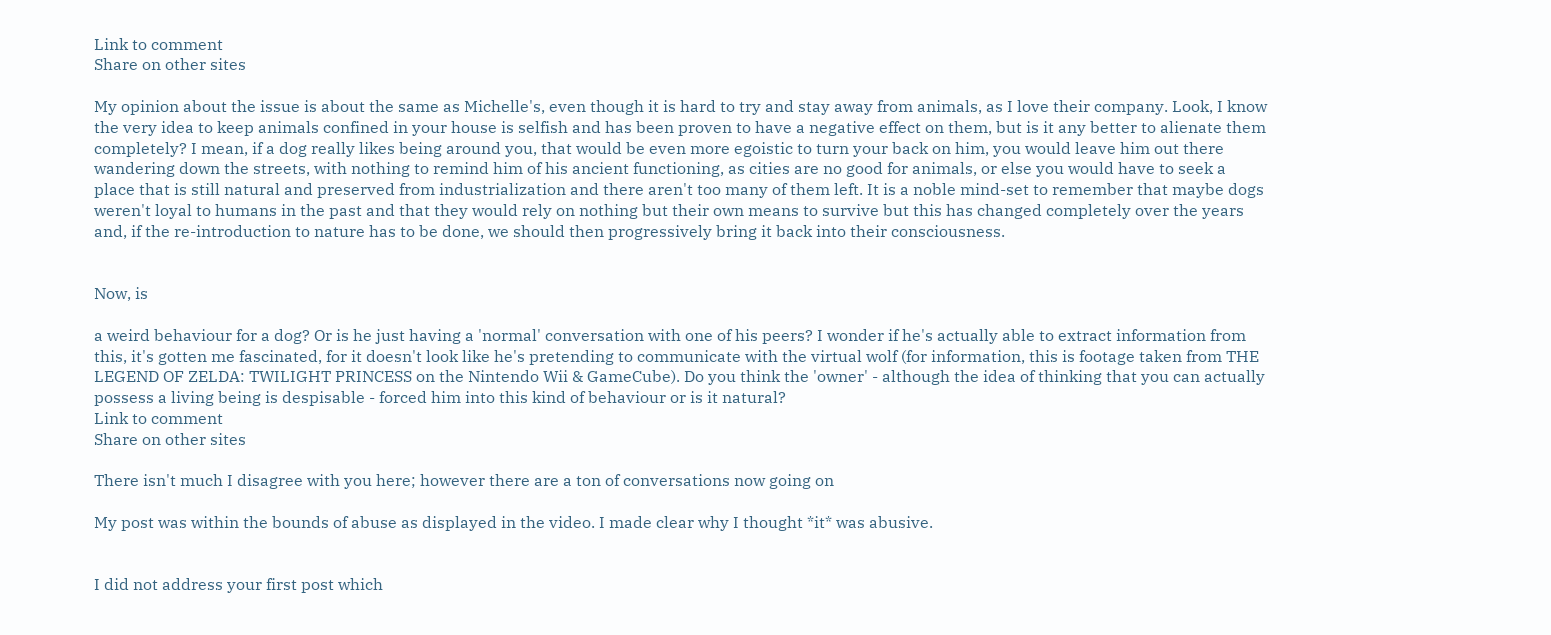Link to comment
Share on other sites

My opinion about the issue is about the same as Michelle's, even though it is hard to try and stay away from animals, as I love their company. Look, I know the very idea to keep animals confined in your house is selfish and has been proven to have a negative effect on them, but is it any better to alienate them completely? I mean, if a dog really likes being around you, that would be even more egoistic to turn your back on him, you would leave him out there wandering down the streets, with nothing to remind him of his ancient functioning, as cities are no good for animals, or else you would have to seek a place that is still natural and preserved from industrialization and there aren't too many of them left. It is a noble mind-set to remember that maybe dogs weren't loyal to humans in the past and that they would rely on nothing but their own means to survive but this has changed completely over the years and, if the re-introduction to nature has to be done, we should then progressively bring it back into their consciousness.


Now, is

a weird behaviour for a dog? Or is he just having a 'normal' conversation with one of his peers? I wonder if he's actually able to extract information from this, it's gotten me fascinated, for it doesn't look like he's pretending to communicate with the virtual wolf (for information, this is footage taken from THE LEGEND OF ZELDA: TWILIGHT PRINCESS on the Nintendo Wii & GameCube). Do you think the 'owner' - although the idea of thinking that you can actually possess a living being is despisable - forced him into this kind of behaviour or is it natural?
Link to comment
Share on other sites

There isn't much I disagree with you here; however there are a ton of conversations now going on

My post was within the bounds of abuse as displayed in the video. I made clear why I thought *it* was abusive.


I did not address your first post which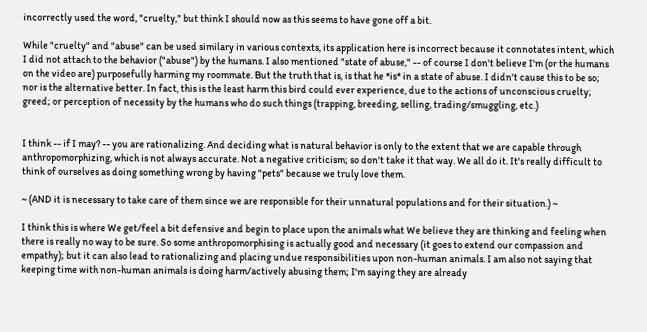incorrectly used the word, "cruelty," but think I should now as this seems to have gone off a bit.

While "cruelty" and "abuse" can be used similary in various contexts, its application here is incorrect because it connotates intent, which I did not attach to the behavior ("abuse") by the humans. I also mentioned "state of abuse," -- of course I don't believe I'm (or the humans on the video are) purposefully harming my roommate. But the truth that is, is that he *is* in a state of abuse. I didn't cause this to be so; nor is the alternative better. In fact, this is the least harm this bird could ever experience, due to the actions of unconscious cruelty; greed; or perception of necessity by the humans who do such things (trapping, breeding, selling, trading/smuggling, etc.)


I think -- if I may? -- you are rationalizing. And deciding what is natural behavior is only to the extent that we are capable through anthropomorphizing, which is not always accurate. Not a negative criticism; so don't take it that way. We all do it. It's really difficult to think of ourselves as doing something wrong by having "pets" because we truly love them.

~ (AND it is necessary to take care of them since we are responsible for their unnatural populations and for their situation.) ~

I think this is where We get/feel a bit defensive and begin to place upon the animals what We believe they are thinking and feeling when there is really no way to be sure. So some anthropomorphising is actually good and necessary (it goes to extend our compassion and empathy); but it can also lead to rationalizing and placing undue responsibilities upon non-human animals. I am also not saying that keeping time with non-human animals is doing harm/actively abusing them; I'm saying they are already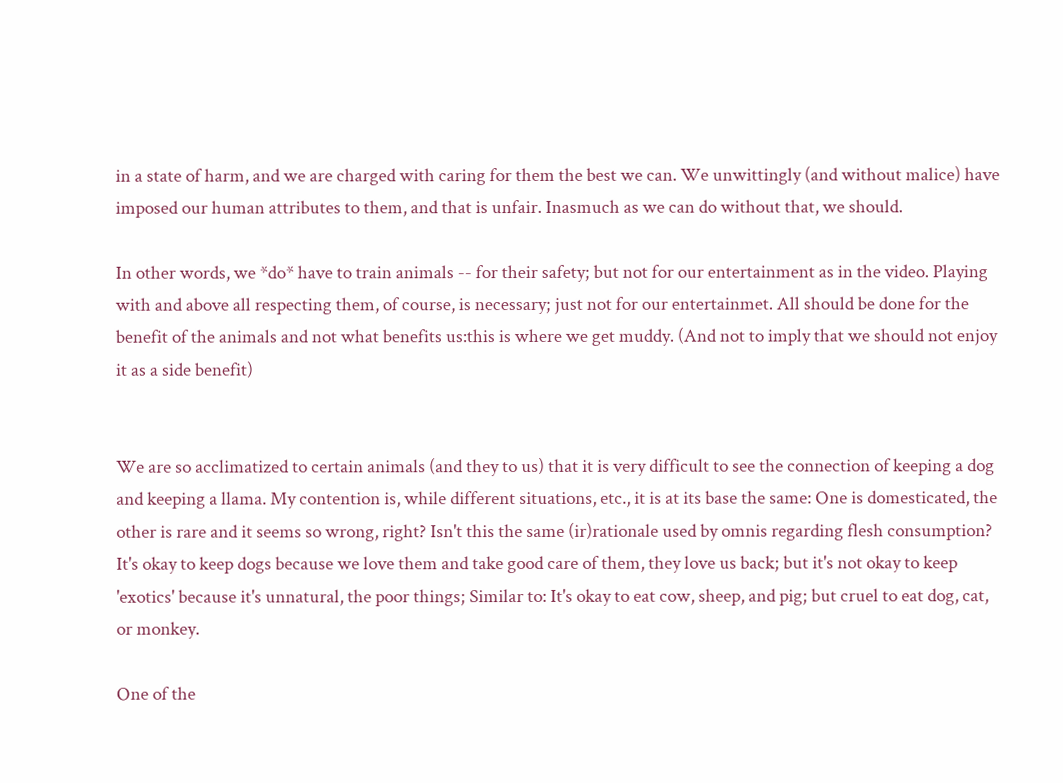in a state of harm, and we are charged with caring for them the best we can. We unwittingly (and without malice) have imposed our human attributes to them, and that is unfair. Inasmuch as we can do without that, we should.

In other words, we *do* have to train animals -- for their safety; but not for our entertainment as in the video. Playing with and above all respecting them, of course, is necessary; just not for our entertainmet. All should be done for the benefit of the animals and not what benefits us:this is where we get muddy. (And not to imply that we should not enjoy it as a side benefit)


We are so acclimatized to certain animals (and they to us) that it is very difficult to see the connection of keeping a dog and keeping a llama. My contention is, while different situations, etc., it is at its base the same: One is domesticated, the other is rare and it seems so wrong, right? Isn't this the same (ir)rationale used by omnis regarding flesh consumption? It's okay to keep dogs because we love them and take good care of them, they love us back; but it's not okay to keep 'exotics' because it's unnatural, the poor things; Similar to: It's okay to eat cow, sheep, and pig; but cruel to eat dog, cat, or monkey.

One of the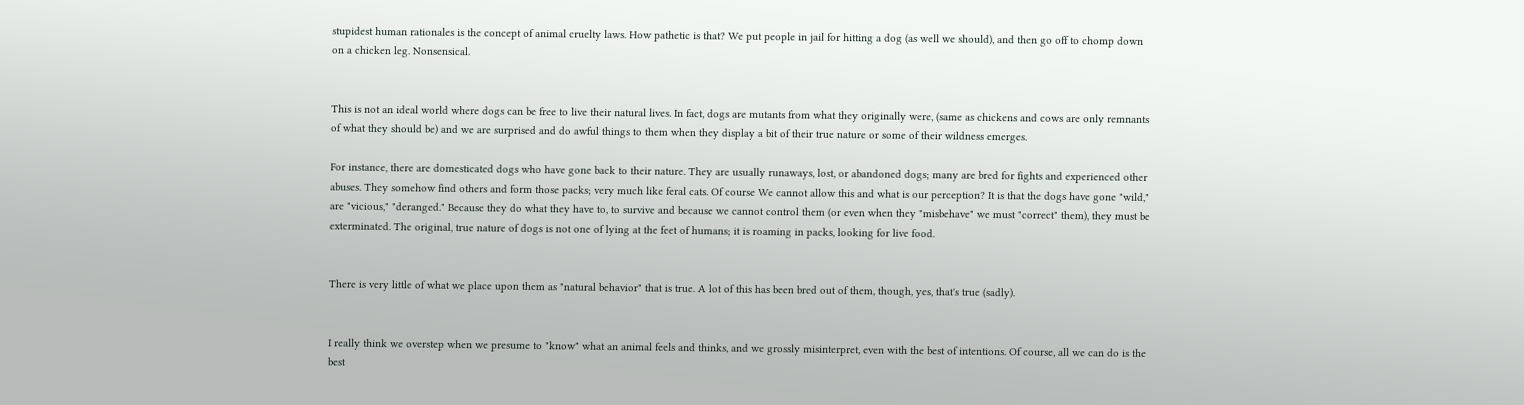stupidest human rationales is the concept of animal cruelty laws. How pathetic is that? We put people in jail for hitting a dog (as well we should), and then go off to chomp down on a chicken leg. Nonsensical.


This is not an ideal world where dogs can be free to live their natural lives. In fact, dogs are mutants from what they originally were, (same as chickens and cows are only remnants of what they should be) and we are surprised and do awful things to them when they display a bit of their true nature or some of their wildness emerges.

For instance, there are domesticated dogs who have gone back to their nature. They are usually runaways, lost, or abandoned dogs; many are bred for fights and experienced other abuses. They somehow find others and form those packs; very much like feral cats. Of course We cannot allow this and what is our perception? It is that the dogs have gone "wild," are "vicious," "deranged." Because they do what they have to, to survive and because we cannot control them (or even when they "misbehave" we must "correct" them), they must be exterminated. The original, true nature of dogs is not one of lying at the feet of humans; it is roaming in packs, looking for live food.


There is very little of what we place upon them as "natural behavior" that is true. A lot of this has been bred out of them, though, yes, that's true (sadly).


I really think we overstep when we presume to "know" what an animal feels and thinks, and we grossly misinterpret, even with the best of intentions. Of course, all we can do is the best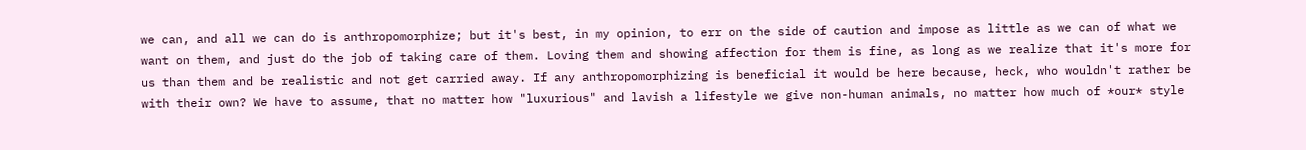we can, and all we can do is anthropomorphize; but it's best, in my opinion, to err on the side of caution and impose as little as we can of what we want on them, and just do the job of taking care of them. Loving them and showing affection for them is fine, as long as we realize that it's more for us than them and be realistic and not get carried away. If any anthropomorphizing is beneficial it would be here because, heck, who wouldn't rather be with their own? We have to assume, that no matter how "luxurious" and lavish a lifestyle we give non-human animals, no matter how much of *our* style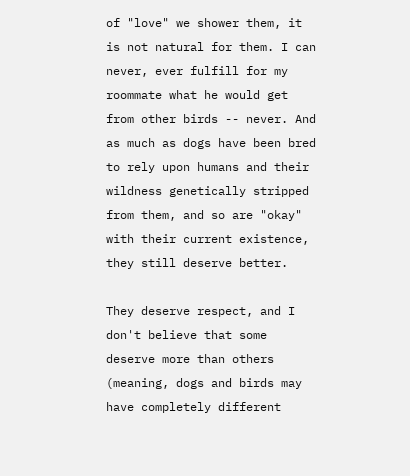of "love" we shower them, it is not natural for them. I can never, ever fulfill for my roommate what he would get from other birds -- never. And as much as dogs have been bred to rely upon humans and their wildness genetically stripped from them, and so are "okay" with their current existence, they still deserve better.

They deserve respect, and I don't believe that some deserve more than others (meaning, dogs and birds may have completely different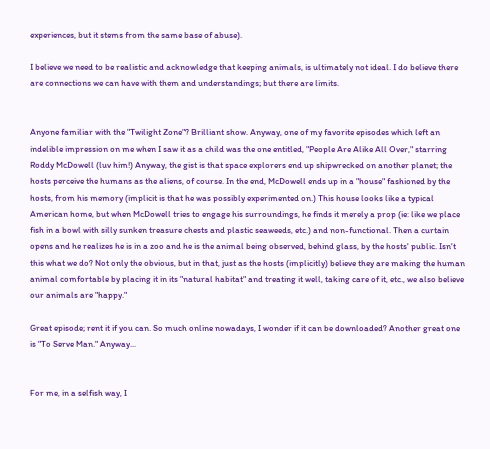experiences, but it stems from the same base of abuse).

I believe we need to be realistic and acknowledge that keeping animals, is ultimately not ideal. I do believe there are connections we can have with them and understandings; but there are limits.


Anyone familiar with the "Twilight Zone"? Brilliant show. Anyway, one of my favorite episodes which left an indelible impression on me when I saw it as a child was the one entitled, "People Are Alike All Over," starring Roddy McDowell (luv him!) Anyway, the gist is that space explorers end up shipwrecked on another planet; the hosts perceive the humans as the aliens, of course. In the end, McDowell ends up in a "house" fashioned by the hosts, from his memory (implicit is that he was possibly experimented on.) This house looks like a typical American home, but when McDowell tries to engage his surroundings, he finds it merely a prop (ie: like we place fish in a bowl with silly sunken treasure chests and plastic seaweeds, etc.) and non-functional. Then a curtain opens and he realizes he is in a zoo and he is the animal being observed, behind glass, by the hosts' public. Isn't this what we do? Not only the obvious, but in that, just as the hosts (implicitly) believe they are making the human animal comfortable by placing it in its "natural habitat" and treating it well, taking care of it, etc., we also believe our animals are "happy."

Great episode; rent it if you can. So much online nowadays, I wonder if it can be downloaded? Another great one is "To Serve Man." Anyway...


For me, in a selfish way, I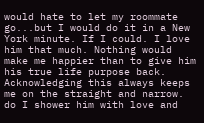would hate to let my roommate go...but I would do it in a New York minute. If I could. I love him that much. Nothing would make me happier than to give him his true life purpose back. Acknowledging this always keeps me on the straight and narrow. do I shower him with love and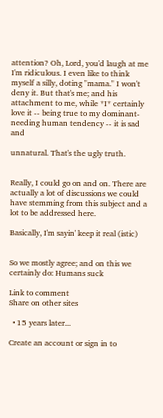attention? Oh, Lord, you'd laugh at me I'm ridiculous. I even like to think myself a silly, doting "mama." I won't deny it. But that's me; and his attachment to me, while *I* certainly love it -- being true to my dominant-needing human tendency -- it is sad and

unnatural. That's the ugly truth.


Really, I could go on and on. There are actually a lot of discussions we could have stemming from this subject and a lot to be addressed here.

Basically, I'm sayin' keep it real (istic)


So we mostly agree; and on this we certainly do: Humans suck

Link to comment
Share on other sites

  • 15 years later...

Create an account or sign in to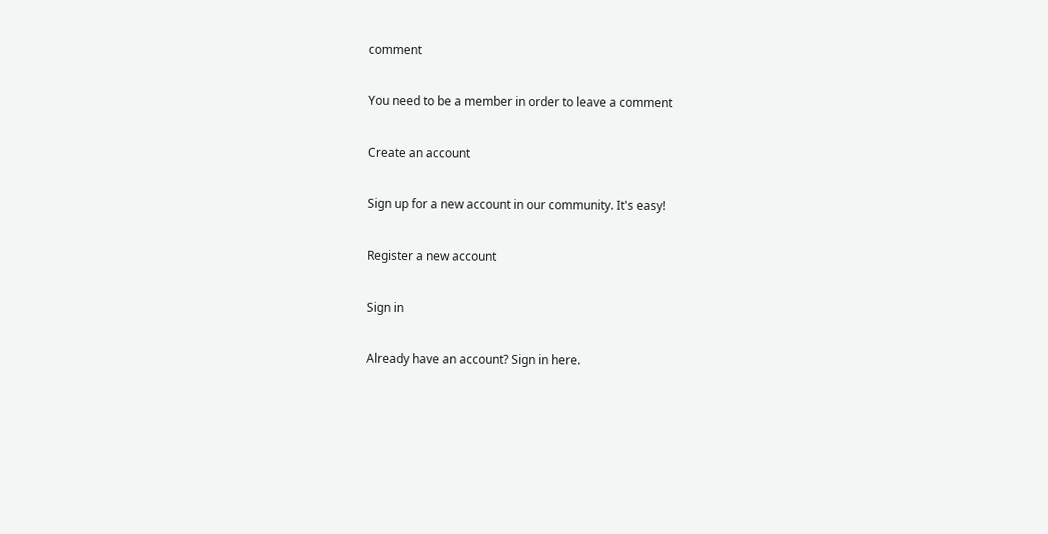comment

You need to be a member in order to leave a comment

Create an account

Sign up for a new account in our community. It's easy!

Register a new account

Sign in

Already have an account? Sign in here.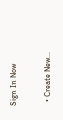Sign In Now

  • Create New...